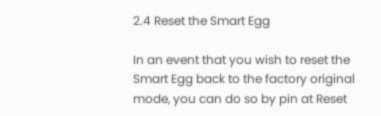2.4 Reset the Smart Egg

In an event that you wish to reset the Smart Egg back to the factory original mode, you can do so by pin at Reset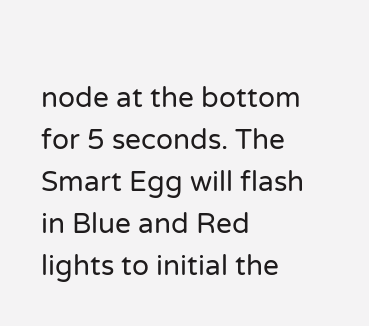node at the bottom for 5 seconds. The Smart Egg will flash in Blue and Red lights to initial the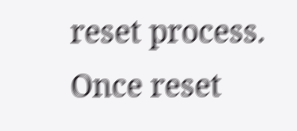reset process. Once reset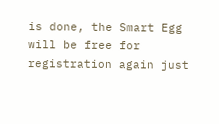is done, the Smart Egg will be free for registration again just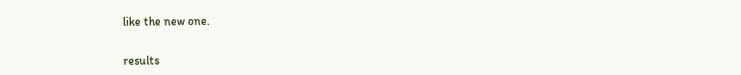like the new one.


results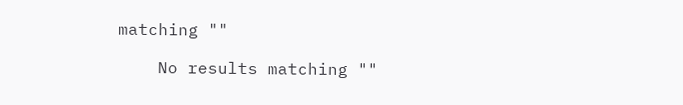matching ""

    No results matching ""